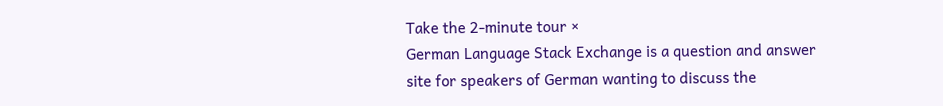Take the 2-minute tour ×
German Language Stack Exchange is a question and answer site for speakers of German wanting to discuss the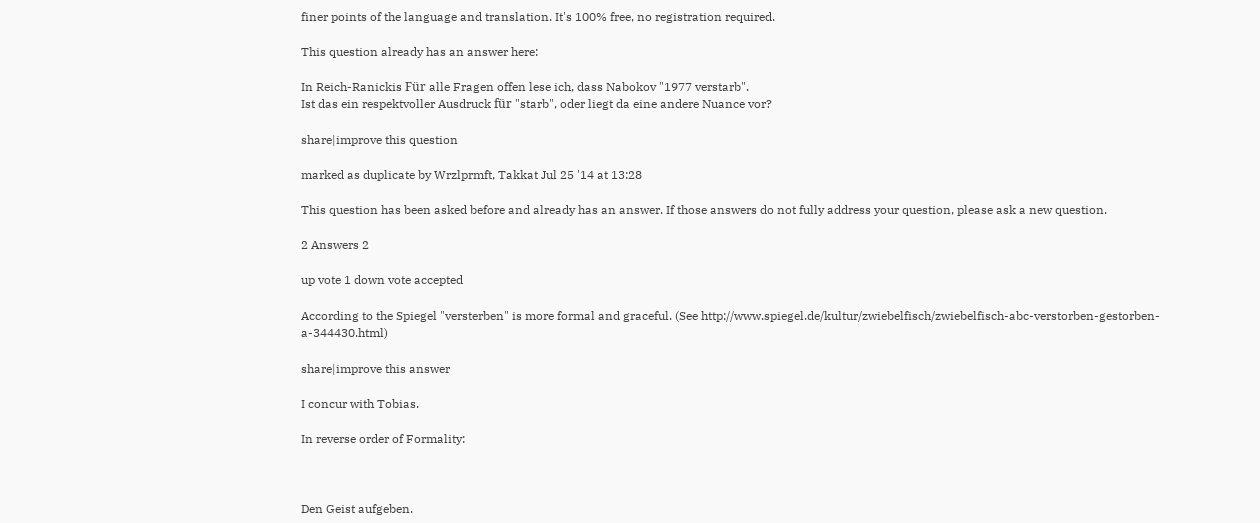finer points of the language and translation. It's 100% free, no registration required.

This question already has an answer here:

In Reich-Ranickis Für alle Fragen offen lese ich, dass Nabokov "1977 verstarb".
Ist das ein respektvoller Ausdruck für "starb", oder liegt da eine andere Nuance vor?

share|improve this question

marked as duplicate by Wrzlprmft, Takkat Jul 25 '14 at 13:28

This question has been asked before and already has an answer. If those answers do not fully address your question, please ask a new question.

2 Answers 2

up vote 1 down vote accepted

According to the Spiegel "versterben" is more formal and graceful. (See http://www.spiegel.de/kultur/zwiebelfisch/zwiebelfisch-abc-verstorben-gestorben-a-344430.html)

share|improve this answer

I concur with Tobias.

In reverse order of Formality:



Den Geist aufgeben.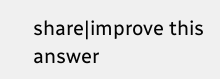share|improve this answer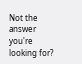Not the answer you're looking for?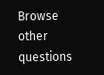Browse other questions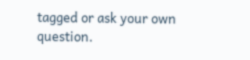tagged or ask your own question.